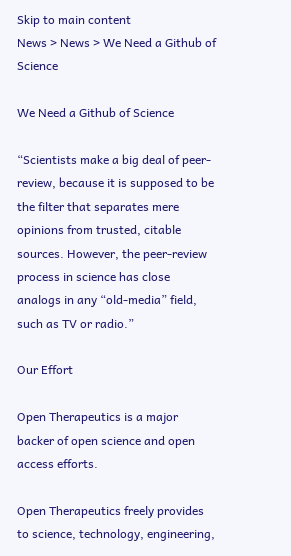Skip to main content
News > News > We Need a Github of Science

We Need a Github of Science

“Scientists make a big deal of peer- review, because it is supposed to be the filter that separates mere opinions from trusted, citable sources. However, the peer-review process in science has close analogs in any “old-media” field, such as TV or radio.”

Our Effort

Open Therapeutics is a major backer of open science and open access efforts.

Open Therapeutics freely provides to science, technology, engineering,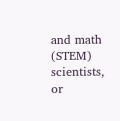and math (STEM) scientists, or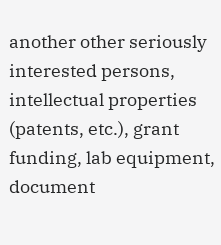another other seriously interested persons, intellectual properties (patents, etc.), grant funding, lab equipment, document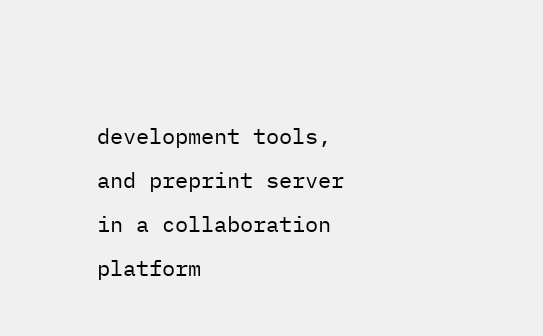development tools, and preprint server in a collaboration platform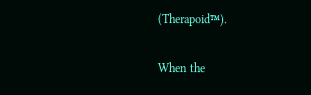(Therapoid™).

When the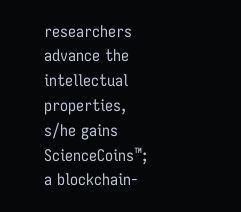researchers advance the intellectual properties, s/he gains ScienceCoins™; a blockchain-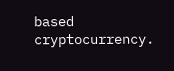based cryptocurrency.